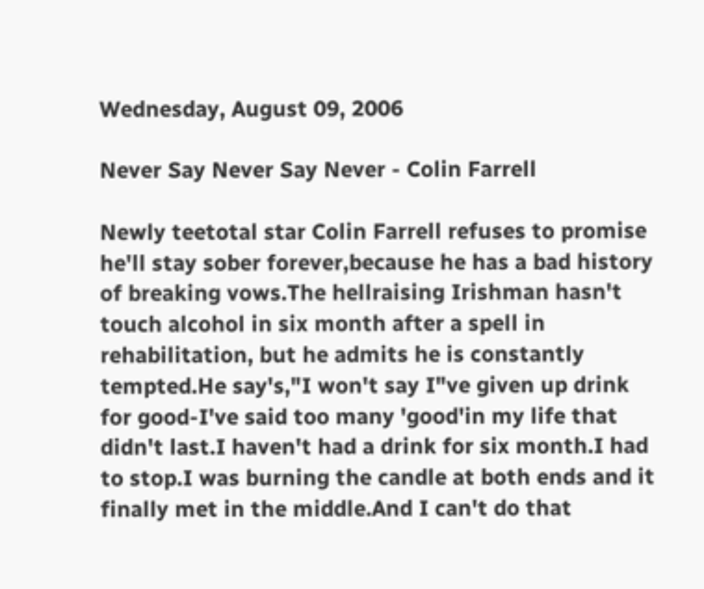Wednesday, August 09, 2006

Never Say Never Say Never - Colin Farrell

Newly teetotal star Colin Farrell refuses to promise he'll stay sober forever,because he has a bad history of breaking vows.The hellraising Irishman hasn't touch alcohol in six month after a spell in rehabilitation, but he admits he is constantly tempted.He say's,"I won't say I"ve given up drink for good-I've said too many 'good'in my life that didn't last.I haven't had a drink for six month.I had to stop.I was burning the candle at both ends and it finally met in the middle.And I can't do that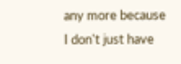any more because I don't just have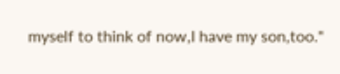myself to think of now,I have my son,too."